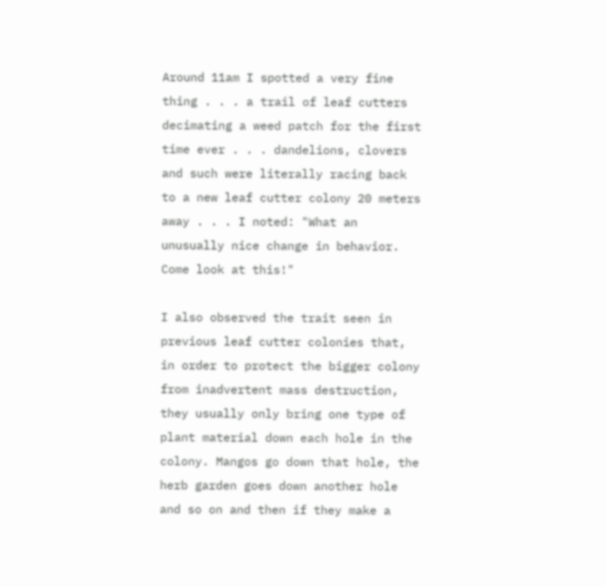Around 11am I spotted a very fine thing . . . a trail of leaf cutters decimating a weed patch for the first time ever . . . dandelions, clovers and such were literally racing back to a new leaf cutter colony 20 meters away . . . I noted: "What an unusually nice change in behavior. Come look at this!"

I also observed the trait seen in previous leaf cutter colonies that, in order to protect the bigger colony from inadvertent mass destruction, they usually only bring one type of plant material down each hole in the colony. Mangos go down that hole, the herb garden goes down another hole and so on and then if they make a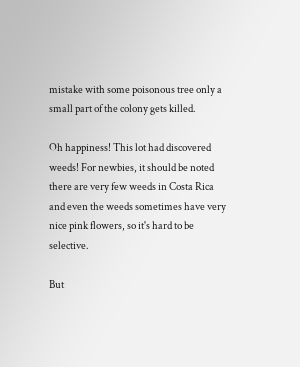mistake with some poisonous tree only a small part of the colony gets killed.

Oh happiness! This lot had discovered weeds! For newbies, it should be noted there are very few weeds in Costa Rica and even the weeds sometimes have very nice pink flowers, so it's hard to be selective.

But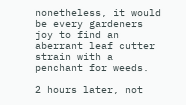nonetheless, it would be every gardeners joy to find an aberrant leaf cutter strain with a penchant for weeds.

2 hours later, not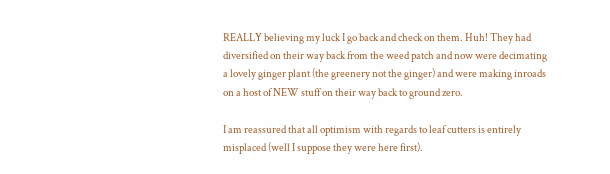REALLY believing my luck I go back and check on them. Huh! They had diversified on their way back from the weed patch and now were decimating a lovely ginger plant (the greenery not the ginger) and were making inroads on a host of NEW stuff on their way back to ground zero.

I am reassured that all optimism with regards to leaf cutters is entirely misplaced (well I suppose they were here first).